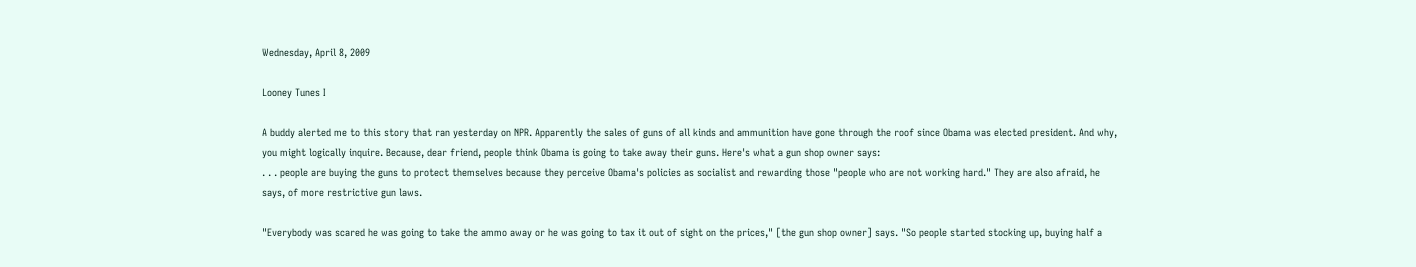Wednesday, April 8, 2009

Looney Tunes I

A buddy alerted me to this story that ran yesterday on NPR. Apparently the sales of guns of all kinds and ammunition have gone through the roof since Obama was elected president. And why, you might logically inquire. Because, dear friend, people think Obama is going to take away their guns. Here's what a gun shop owner says:
. . . people are buying the guns to protect themselves because they perceive Obama's policies as socialist and rewarding those "people who are not working hard." They are also afraid, he says, of more restrictive gun laws.

"Everybody was scared he was going to take the ammo away or he was going to tax it out of sight on the prices," [the gun shop owner] says. "So people started stocking up, buying half a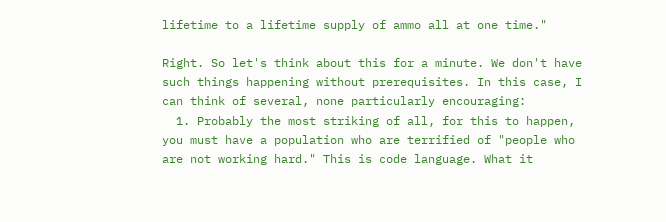lifetime to a lifetime supply of ammo all at one time."

Right. So let's think about this for a minute. We don't have such things happening without prerequisites. In this case, I can think of several, none particularly encouraging:
  1. Probably the most striking of all, for this to happen, you must have a population who are terrified of "people who are not working hard." This is code language. What it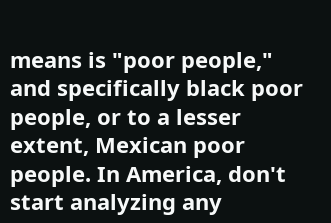means is "poor people," and specifically black poor people, or to a lesser extent, Mexican poor people. In America, don't start analyzing any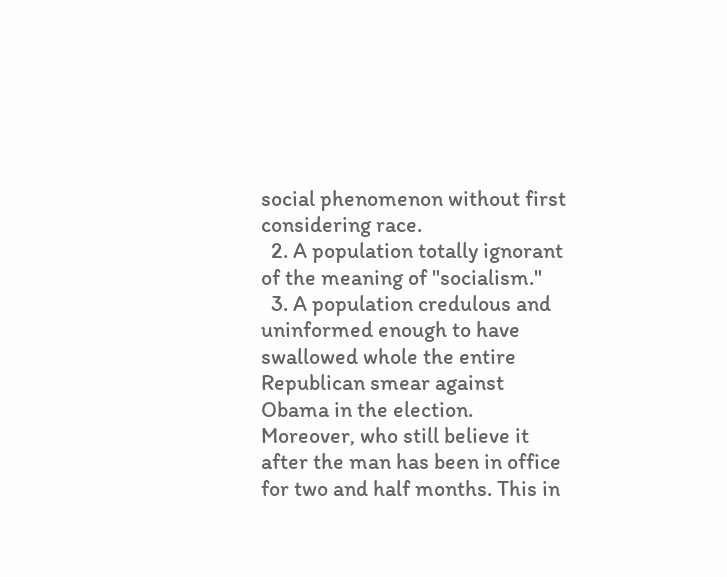social phenomenon without first considering race.
  2. A population totally ignorant of the meaning of "socialism."
  3. A population credulous and uninformed enough to have swallowed whole the entire Republican smear against Obama in the election. Moreover, who still believe it after the man has been in office for two and half months. This in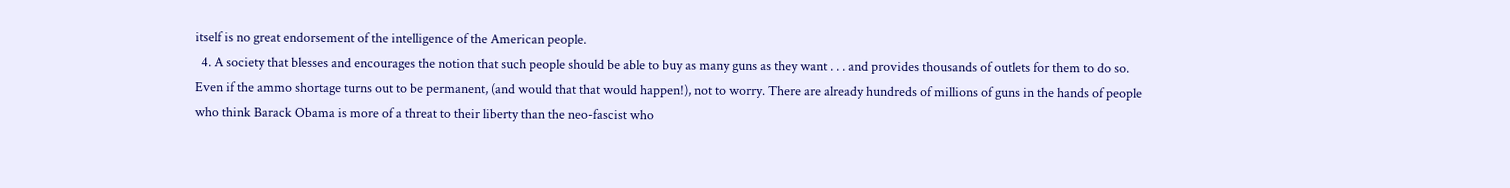itself is no great endorsement of the intelligence of the American people.
  4. A society that blesses and encourages the notion that such people should be able to buy as many guns as they want . . . and provides thousands of outlets for them to do so.
Even if the ammo shortage turns out to be permanent, (and would that that would happen!), not to worry. There are already hundreds of millions of guns in the hands of people who think Barack Obama is more of a threat to their liberty than the neo-fascist who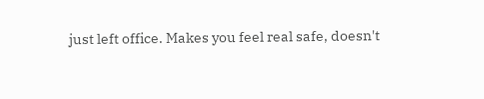just left office. Makes you feel real safe, doesn't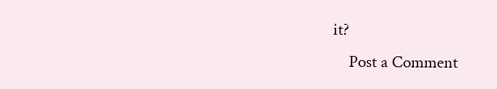it?
    Post a Comment